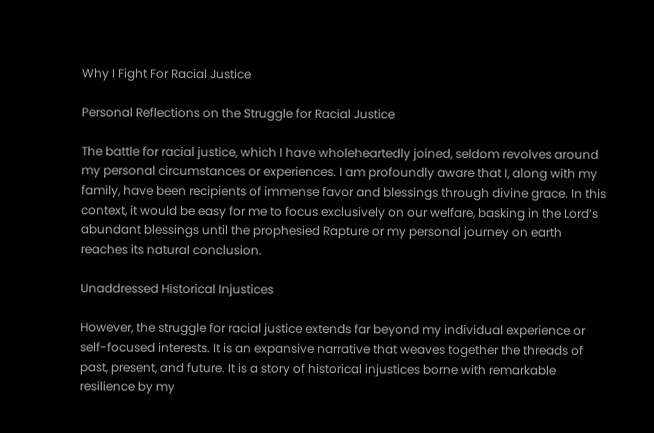Why I Fight For Racial Justice

Personal Reflections on the Struggle for Racial Justice

The battle for racial justice, which I have wholeheartedly joined, seldom revolves around my personal circumstances or experiences. I am profoundly aware that I, along with my family, have been recipients of immense favor and blessings through divine grace. In this context, it would be easy for me to focus exclusively on our welfare, basking in the Lord’s abundant blessings until the prophesied Rapture or my personal journey on earth reaches its natural conclusion.

Unaddressed Historical Injustices

However, the struggle for racial justice extends far beyond my individual experience or self-focused interests. It is an expansive narrative that weaves together the threads of past, present, and future. It is a story of historical injustices borne with remarkable resilience by my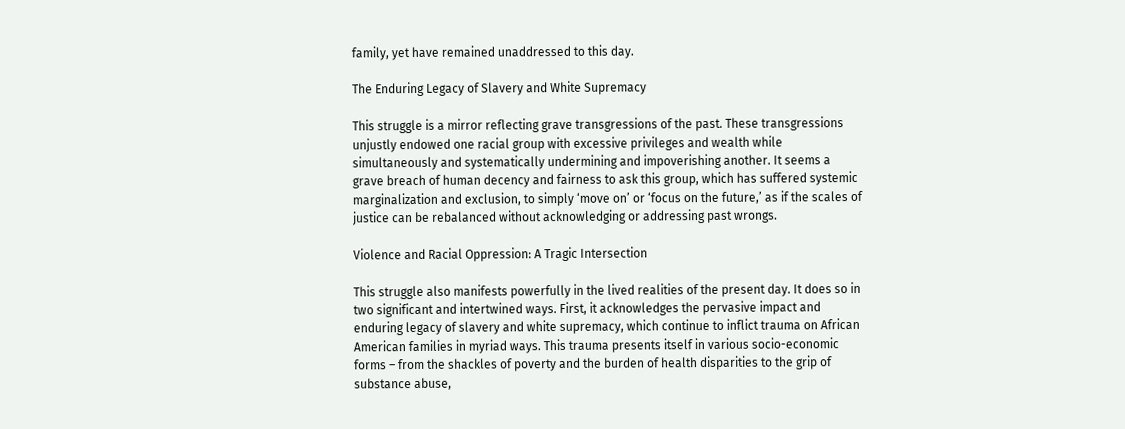family, yet have remained unaddressed to this day.

The Enduring Legacy of Slavery and White Supremacy

This struggle is a mirror reflecting grave transgressions of the past. These transgressions unjustly endowed one racial group with excessive privileges and wealth while simultaneously and systematically undermining and impoverishing another. It seems a grave breach of human decency and fairness to ask this group, which has suffered systemic marginalization and exclusion, to simply ‘move on’ or ‘focus on the future,’ as if the scales of justice can be rebalanced without acknowledging or addressing past wrongs.

Violence and Racial Oppression: A Tragic Intersection

This struggle also manifests powerfully in the lived realities of the present day. It does so in two significant and intertwined ways. First, it acknowledges the pervasive impact and enduring legacy of slavery and white supremacy, which continue to inflict trauma on African American families in myriad ways. This trauma presents itself in various socio-economic forms – from the shackles of poverty and the burden of health disparities to the grip of substance abuse,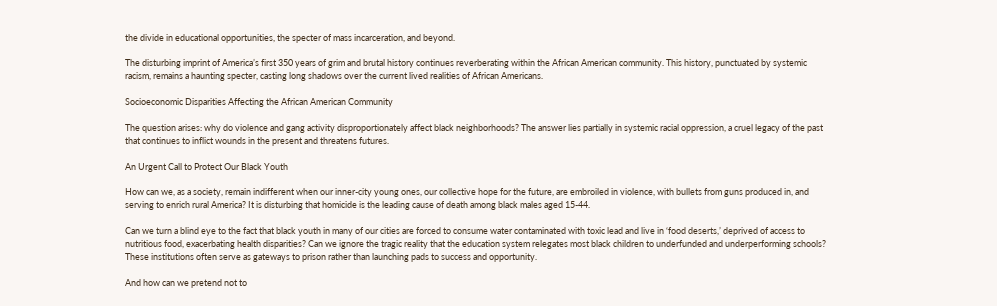the divide in educational opportunities, the specter of mass incarceration, and beyond.

The disturbing imprint of America’s first 350 years of grim and brutal history continues reverberating within the African American community. This history, punctuated by systemic racism, remains a haunting specter, casting long shadows over the current lived realities of African Americans.

Socioeconomic Disparities Affecting the African American Community

The question arises: why do violence and gang activity disproportionately affect black neighborhoods? The answer lies partially in systemic racial oppression, a cruel legacy of the past that continues to inflict wounds in the present and threatens futures.

An Urgent Call to Protect Our Black Youth

How can we, as a society, remain indifferent when our inner-city young ones, our collective hope for the future, are embroiled in violence, with bullets from guns produced in, and serving to enrich rural America? It is disturbing that homicide is the leading cause of death among black males aged 15-44.

Can we turn a blind eye to the fact that black youth in many of our cities are forced to consume water contaminated with toxic lead and live in ‘food deserts,’ deprived of access to nutritious food, exacerbating health disparities? Can we ignore the tragic reality that the education system relegates most black children to underfunded and underperforming schools? These institutions often serve as gateways to prison rather than launching pads to success and opportunity.

And how can we pretend not to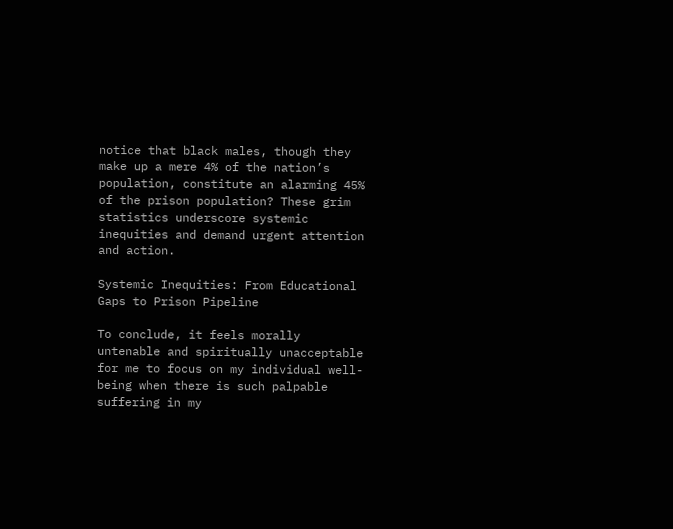notice that black males, though they make up a mere 4% of the nation’s population, constitute an alarming 45% of the prison population? These grim statistics underscore systemic inequities and demand urgent attention and action.

Systemic Inequities: From Educational Gaps to Prison Pipeline

To conclude, it feels morally untenable and spiritually unacceptable for me to focus on my individual well-being when there is such palpable suffering in my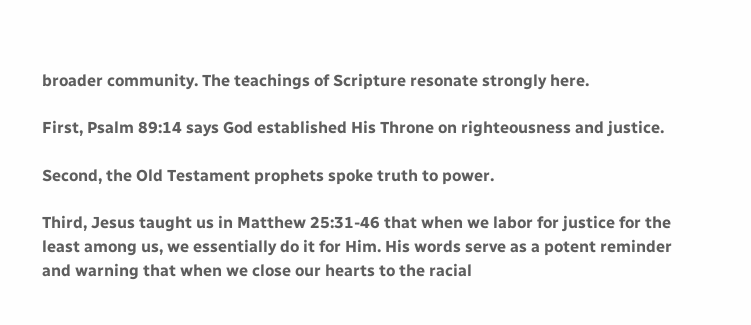broader community. The teachings of Scripture resonate strongly here.

First, Psalm 89:14 says God established His Throne on righteousness and justice.

Second, the Old Testament prophets spoke truth to power.

Third, Jesus taught us in Matthew 25:31-46 that when we labor for justice for the least among us, we essentially do it for Him. His words serve as a potent reminder and warning that when we close our hearts to the racial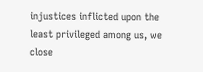injustices inflicted upon the least privileged among us, we close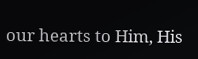our hearts to Him, His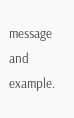message and example.